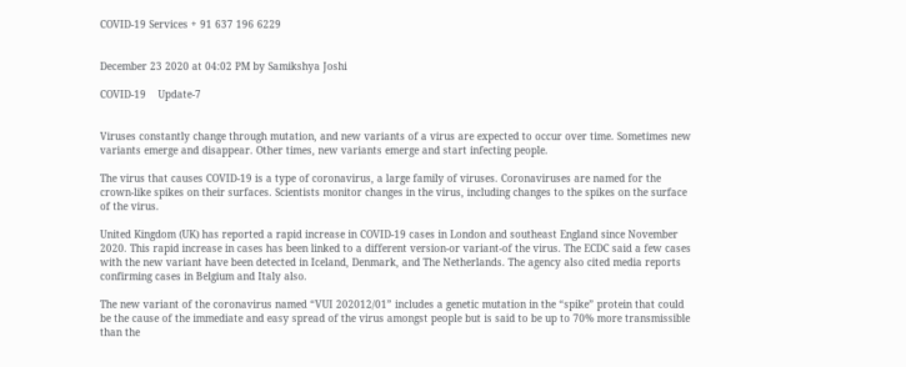COVID-19 Services + 91 637 196 6229


December 23 2020 at 04:02 PM by Samikshya Joshi

COVID-19    Update-7


Viruses constantly change through mutation, and new variants of a virus are expected to occur over time. Sometimes new variants emerge and disappear. Other times, new variants emerge and start infecting people.

The virus that causes COVID-19 is a type of coronavirus, a large family of viruses. Coronaviruses are named for the crown-like spikes on their surfaces. Scientists monitor changes in the virus, including changes to the spikes on the surface of the virus.

United Kingdom (UK) has reported a rapid increase in COVID-19 cases in London and southeast England since November 2020. This rapid increase in cases has been linked to a different version-or variant-of the virus. The ECDC said a few cases with the new variant have been detected in Iceland, Denmark, and The Netherlands. The agency also cited media reports confirming cases in Belgium and Italy also.

The new variant of the coronavirus named “VUI 202012/01” includes a genetic mutation in the “spike” protein that could be the cause of the immediate and easy spread of the virus amongst people but is said to be up to 70% more transmissible than the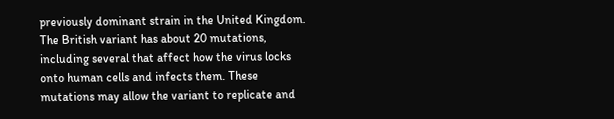previously dominant strain in the United Kingdom. The British variant has about 20 mutations, including several that affect how the virus locks onto human cells and infects them. These mutations may allow the variant to replicate and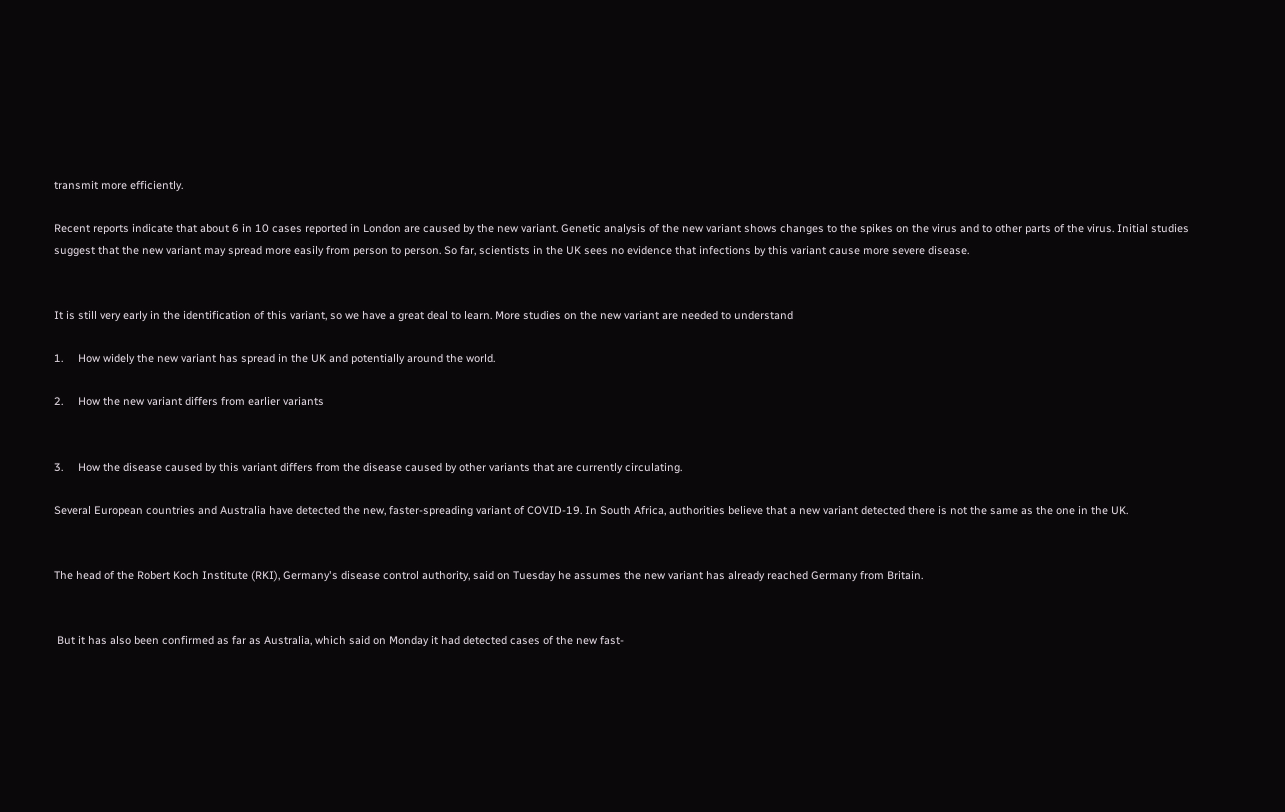transmit more efficiently.

Recent reports indicate that about 6 in 10 cases reported in London are caused by the new variant. Genetic analysis of the new variant shows changes to the spikes on the virus and to other parts of the virus. Initial studies suggest that the new variant may spread more easily from person to person. So far, scientists in the UK sees no evidence that infections by this variant cause more severe disease.


It is still very early in the identification of this variant, so we have a great deal to learn. More studies on the new variant are needed to understand

1.     How widely the new variant has spread in the UK and potentially around the world.

2.     How the new variant differs from earlier variants


3.     How the disease caused by this variant differs from the disease caused by other variants that are currently circulating.

Several European countries and Australia have detected the new, faster-spreading variant of COVID-19. In South Africa, authorities believe that a new variant detected there is not the same as the one in the UK.


The head of the Robert Koch Institute (RKI), Germany's disease control authority, said on Tuesday he assumes the new variant has already reached Germany from Britain.


 But it has also been confirmed as far as Australia, which said on Monday it had detected cases of the new fast-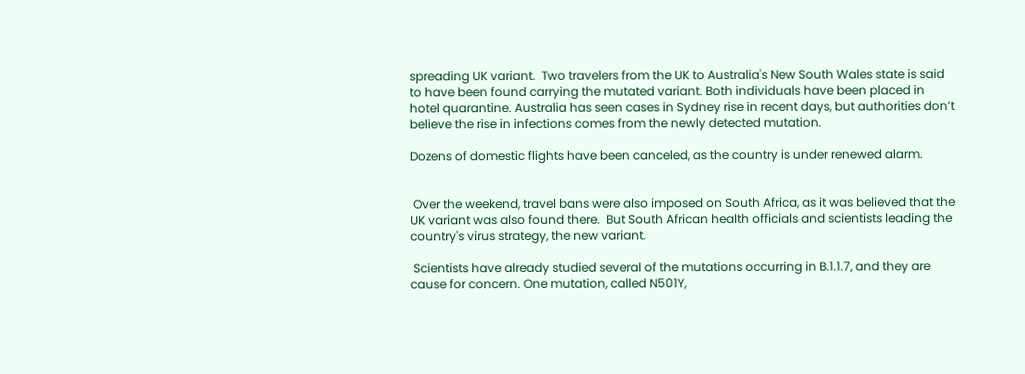spreading UK variant.  Two travelers from the UK to Australia's New South Wales state is said to have been found carrying the mutated variant. Both individuals have been placed in hotel quarantine. Australia has seen cases in Sydney rise in recent days, but authorities don’t believe the rise in infections comes from the newly detected mutation.

Dozens of domestic flights have been canceled, as the country is under renewed alarm.


 Over the weekend, travel bans were also imposed on South Africa, as it was believed that the UK variant was also found there.  But South African health officials and scientists leading the country's virus strategy, the new variant.

 Scientists have already studied several of the mutations occurring in B.1.1.7, and they are cause for concern. One mutation, called N501Y,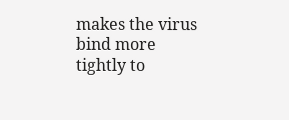makes the virus bind more tightly to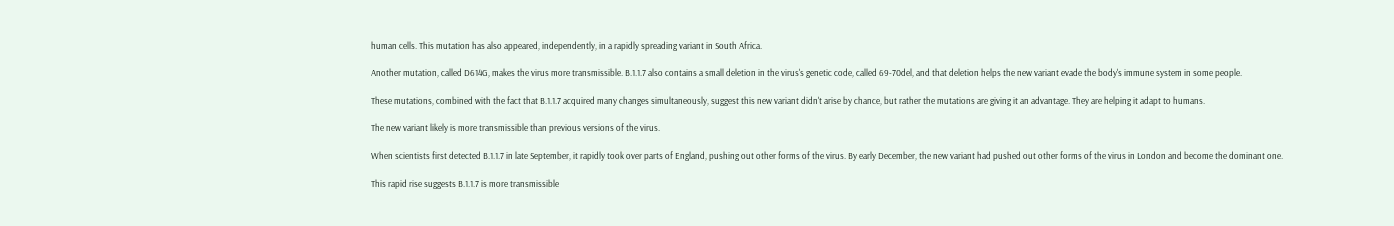human cells. This mutation has also appeared, independently, in a rapidly spreading variant in South Africa.

Another mutation, called D614G, makes the virus more transmissible. B.1.1.7 also contains a small deletion in the virus's genetic code, called 69-70del, and that deletion helps the new variant evade the body's immune system in some people.

These mutations, combined with the fact that B.1.1.7 acquired many changes simultaneously, suggest this new variant didn't arise by chance, but rather the mutations are giving it an advantage. They are helping it adapt to humans.

The new variant likely is more transmissible than previous versions of the virus.

When scientists first detected B.1.1.7 in late September, it rapidly took over parts of England, pushing out other forms of the virus. By early December, the new variant had pushed out other forms of the virus in London and become the dominant one.

This rapid rise suggests B.1.1.7 is more transmissible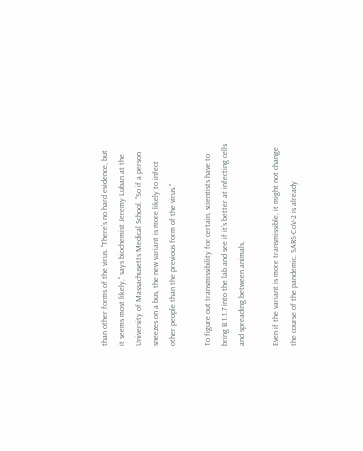than other forms of the virus. "There's no hard evidence, but it seems most likely," says biochemist Jeremy Luban at the University of Massachusetts Medical School. "So if a person sneezes on a bus, the new variant is more likely to infect other people than the previous form of the virus."

To figure out transmissibility for certain, scientists have to bring B.1.1.7 into the lab and see if it's better at infecting cells and spreading between animals.

Even if the variant is more transmissible, it might not change the course of the pandemic. SARS-CoV-2 is already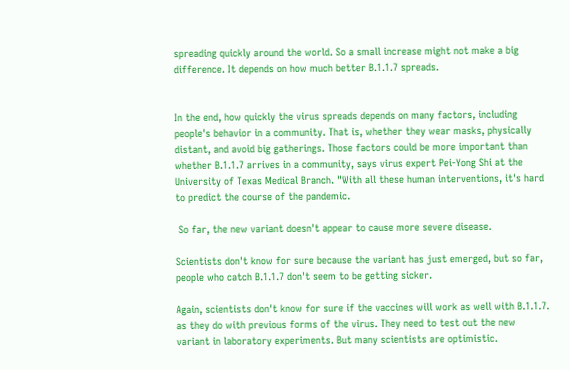spreading quickly around the world. So a small increase might not make a big difference. It depends on how much better B.1.1.7 spreads.


In the end, how quickly the virus spreads depends on many factors, including people's behavior in a community. That is, whether they wear masks, physically distant, and avoid big gatherings. Those factors could be more important than whether B.1.1.7 arrives in a community, says virus expert Pei-Yong Shi at the University of Texas Medical Branch. "With all these human interventions, it's hard to predict the course of the pandemic.

 So far, the new variant doesn't appear to cause more severe disease.

Scientists don't know for sure because the variant has just emerged, but so far, people who catch B.1.1.7 don't seem to be getting sicker.

Again, scientists don't know for sure if the vaccines will work as well with B.1.1.7. as they do with previous forms of the virus. They need to test out the new variant in laboratory experiments. But many scientists are optimistic.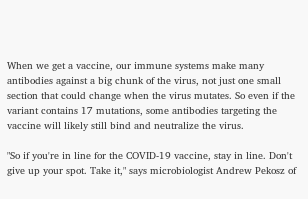When we get a vaccine, our immune systems make many antibodies against a big chunk of the virus, not just one small section that could change when the virus mutates. So even if the variant contains 17 mutations, some antibodies targeting the vaccine will likely still bind and neutralize the virus.

"So if you're in line for the COVID-19 vaccine, stay in line. Don't give up your spot. Take it," says microbiologist Andrew Pekosz of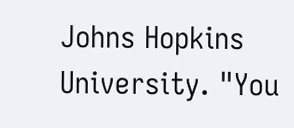Johns Hopkins University. "You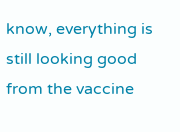know, everything is still looking good from the vaccine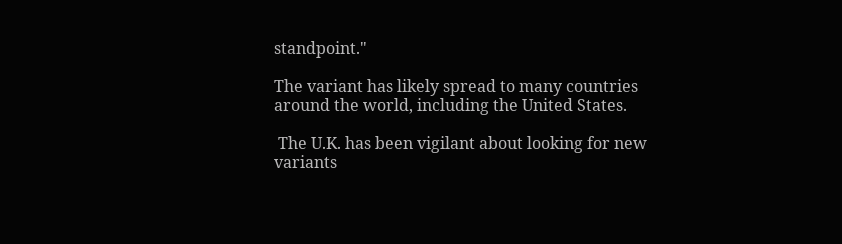standpoint."

The variant has likely spread to many countries around the world, including the United States.

 The U.K. has been vigilant about looking for new variants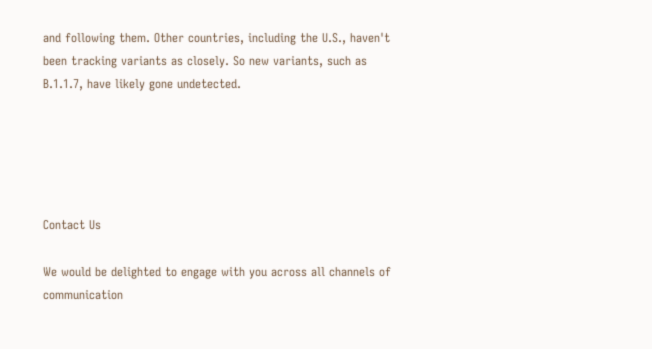and following them. Other countries, including the U.S., haven't been tracking variants as closely. So new variants, such as B.1.1.7, have likely gone undetected.





Contact Us

We would be delighted to engage with you across all channels of communication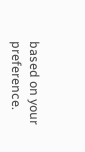based on your preference.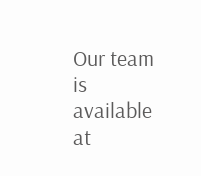Our team is available at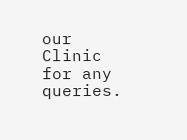our Clinic for any queries.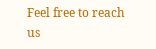Feel free to reach us